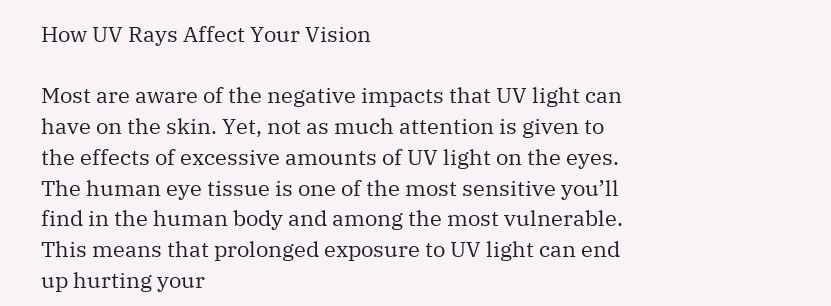How UV Rays Affect Your Vision

Most are aware of the negative impacts that UV light can have on the skin. Yet, not as much attention is given to the effects of excessive amounts of UV light on the eyes. The human eye tissue is one of the most sensitive you’ll find in the human body and among the most vulnerable. This means that prolonged exposure to UV light can end up hurting your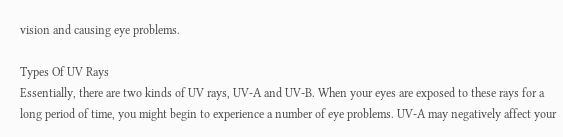vision and causing eye problems.

Types Of UV Rays
Essentially, there are two kinds of UV rays, UV-A and UV-B. When your eyes are exposed to these rays for a long period of time, you might begin to experience a number of eye problems. UV-A may negatively affect your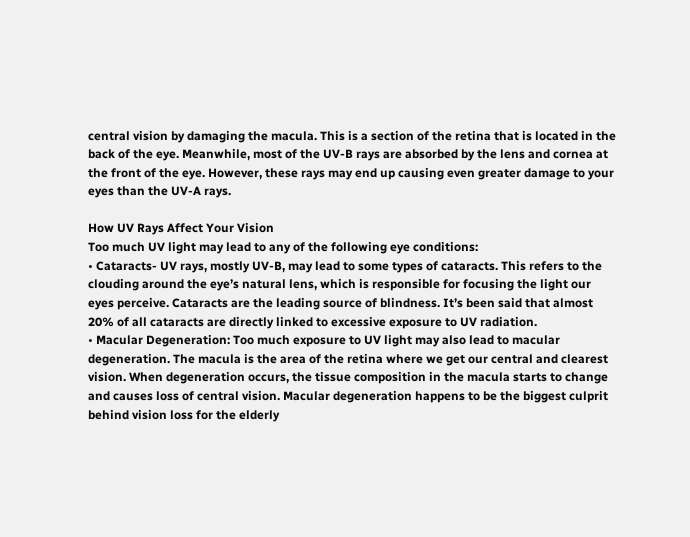central vision by damaging the macula. This is a section of the retina that is located in the back of the eye. Meanwhile, most of the UV-B rays are absorbed by the lens and cornea at the front of the eye. However, these rays may end up causing even greater damage to your eyes than the UV-A rays.

How UV Rays Affect Your Vision
Too much UV light may lead to any of the following eye conditions:
• Cataracts- UV rays, mostly UV-B, may lead to some types of cataracts. This refers to the clouding around the eye’s natural lens, which is responsible for focusing the light our eyes perceive. Cataracts are the leading source of blindness. It’s been said that almost 20% of all cataracts are directly linked to excessive exposure to UV radiation.
• Macular Degeneration: Too much exposure to UV light may also lead to macular degeneration. The macula is the area of the retina where we get our central and clearest vision. When degeneration occurs, the tissue composition in the macula starts to change and causes loss of central vision. Macular degeneration happens to be the biggest culprit behind vision loss for the elderly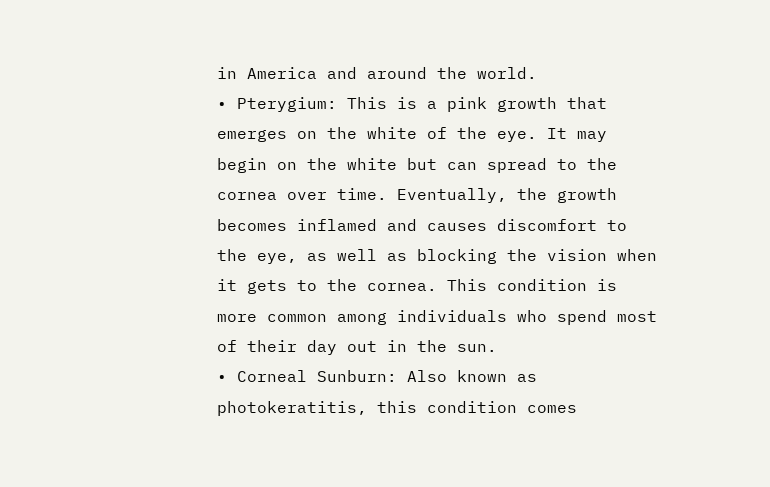in America and around the world.
• Pterygium: This is a pink growth that emerges on the white of the eye. It may begin on the white but can spread to the cornea over time. Eventually, the growth becomes inflamed and causes discomfort to the eye, as well as blocking the vision when it gets to the cornea. This condition is more common among individuals who spend most of their day out in the sun.
• Corneal Sunburn: Also known as photokeratitis, this condition comes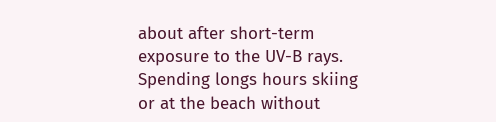about after short-term exposure to the UV-B rays. Spending longs hours skiing or at the beach without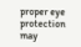proper eye protection may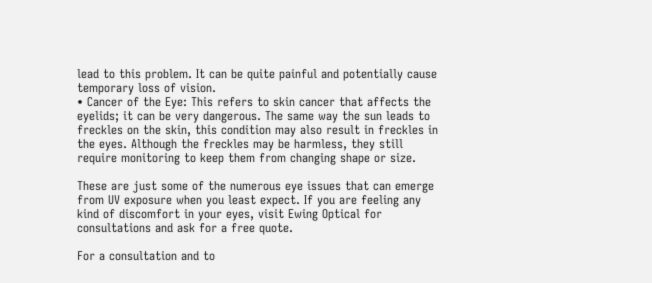lead to this problem. It can be quite painful and potentially cause temporary loss of vision.
• Cancer of the Eye: This refers to skin cancer that affects the eyelids; it can be very dangerous. The same way the sun leads to freckles on the skin, this condition may also result in freckles in the eyes. Although the freckles may be harmless, they still require monitoring to keep them from changing shape or size.

These are just some of the numerous eye issues that can emerge from UV exposure when you least expect. If you are feeling any kind of discomfort in your eyes, visit Ewing Optical for consultations and ask for a free quote.

For a consultation and to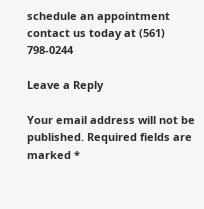schedule an appointment contact us today at (561) 798-0244

Leave a Reply

Your email address will not be published. Required fields are marked *